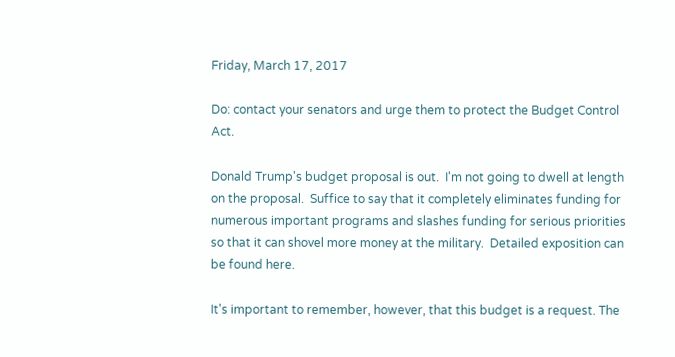Friday, March 17, 2017

Do: contact your senators and urge them to protect the Budget Control Act.

Donald Trump's budget proposal is out.  I'm not going to dwell at length on the proposal.  Suffice to say that it completely eliminates funding for numerous important programs and slashes funding for serious priorities so that it can shovel more money at the military.  Detailed exposition can be found here.

It's important to remember, however, that this budget is a request. The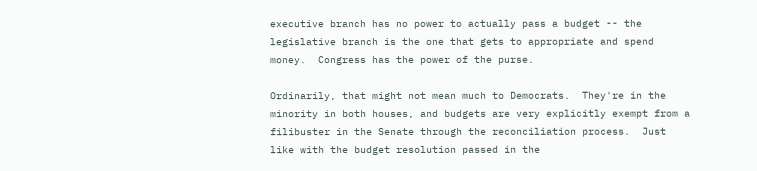executive branch has no power to actually pass a budget -- the legislative branch is the one that gets to appropriate and spend money.  Congress has the power of the purse.

Ordinarily, that might not mean much to Democrats.  They're in the minority in both houses, and budgets are very explicitly exempt from a filibuster in the Senate through the reconciliation process.  Just like with the budget resolution passed in the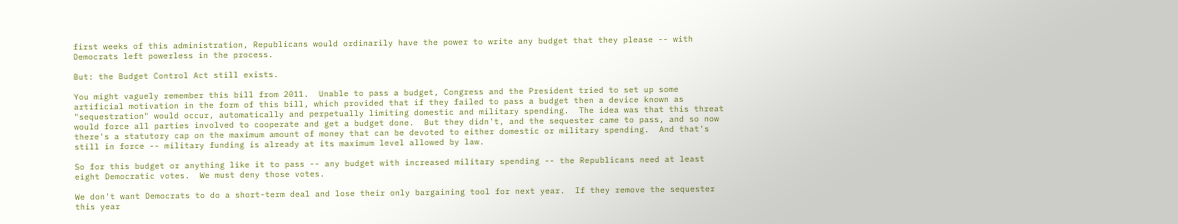first weeks of this administration, Republicans would ordinarily have the power to write any budget that they please -- with Democrats left powerless in the process.

But: the Budget Control Act still exists.

You might vaguely remember this bill from 2011.  Unable to pass a budget, Congress and the President tried to set up some artificial motivation in the form of this bill, which provided that if they failed to pass a budget then a device known as "sequestration" would occur, automatically and perpetually limiting domestic and military spending.  The idea was that this threat would force all parties involved to cooperate and get a budget done.  But they didn't, and the sequester came to pass, and so now there's a statutory cap on the maximum amount of money that can be devoted to either domestic or military spending.  And that's still in force -- military funding is already at its maximum level allowed by law.

So for this budget or anything like it to pass -- any budget with increased military spending -- the Republicans need at least eight Democratic votes.  We must deny those votes.

We don't want Democrats to do a short-term deal and lose their only bargaining tool for next year.  If they remove the sequester this year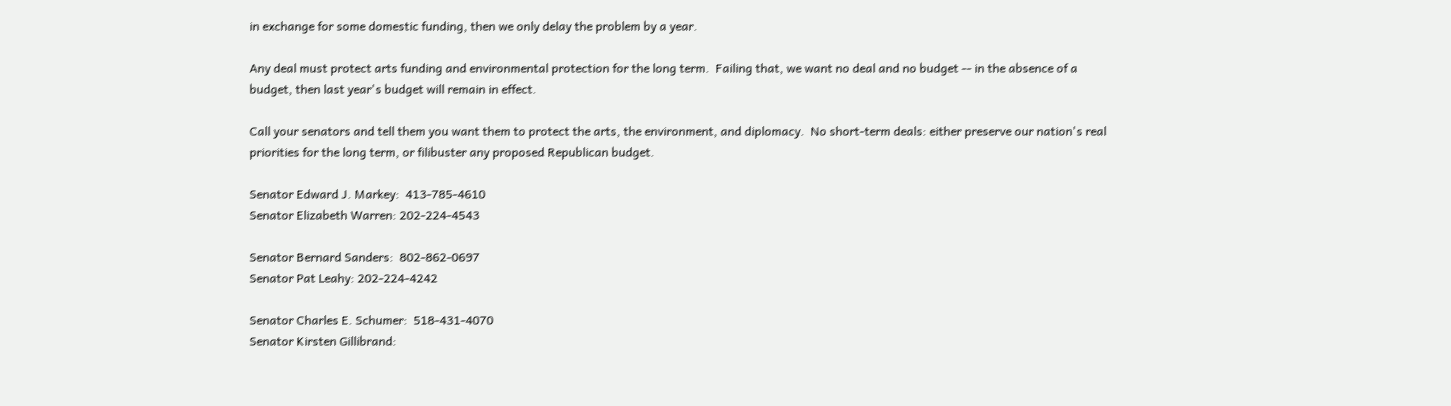in exchange for some domestic funding, then we only delay the problem by a year.

Any deal must protect arts funding and environmental protection for the long term.  Failing that, we want no deal and no budget -- in the absence of a budget, then last year's budget will remain in effect.

Call your senators and tell them you want them to protect the arts, the environment, and diplomacy.  No short-term deals: either preserve our nation's real priorities for the long term, or filibuster any proposed Republican budget.

Senator Edward J. Markey:  413-785-4610
Senator Elizabeth Warren: 202-224-4543

Senator Bernard Sanders:  802-862-0697
Senator Pat Leahy: 202-224-4242

Senator Charles E. Schumer:  518-431-4070
Senator Kirsten Gillibrand: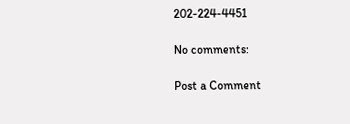202-224-4451

No comments:

Post a Comment